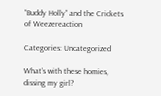“Buddy Holly” and the Crickets of Weezereaction

Categories: Uncategorized

What’s with these homies, dissing my girl?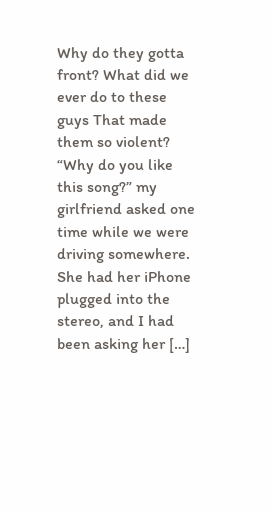Why do they gotta front? What did we ever do to these guys That made them so violent? “Why do you like this song?” my girlfriend asked one time while we were driving somewhere. She had her iPhone plugged into the stereo, and I had been asking her […]